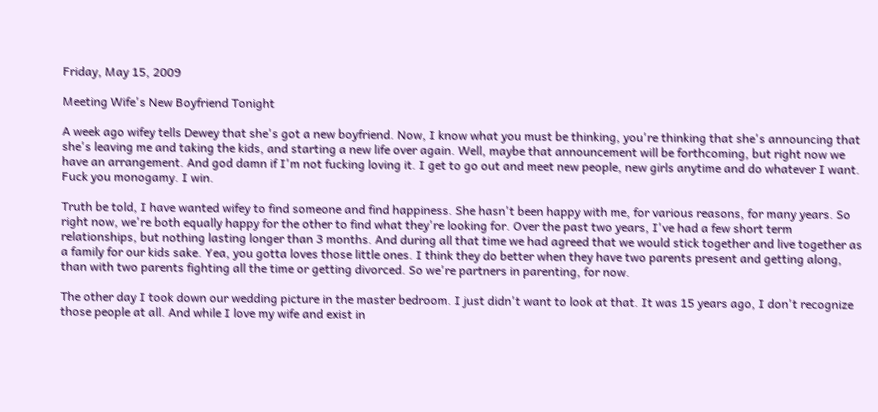Friday, May 15, 2009

Meeting Wife's New Boyfriend Tonight

A week ago wifey tells Dewey that she's got a new boyfriend. Now, I know what you must be thinking, you're thinking that she's announcing that she's leaving me and taking the kids, and starting a new life over again. Well, maybe that announcement will be forthcoming, but right now we have an arrangement. And god damn if I'm not fucking loving it. I get to go out and meet new people, new girls anytime and do whatever I want. Fuck you monogamy. I win.

Truth be told, I have wanted wifey to find someone and find happiness. She hasn't been happy with me, for various reasons, for many years. So right now, we're both equally happy for the other to find what they're looking for. Over the past two years, I've had a few short term relationships, but nothing lasting longer than 3 months. And during all that time we had agreed that we would stick together and live together as a family for our kids sake. Yea, you gotta loves those little ones. I think they do better when they have two parents present and getting along, than with two parents fighting all the time or getting divorced. So we're partners in parenting, for now.

The other day I took down our wedding picture in the master bedroom. I just didn't want to look at that. It was 15 years ago, I don't recognize those people at all. And while I love my wife and exist in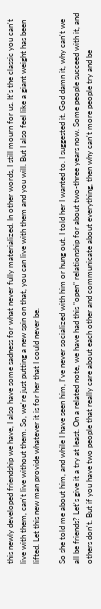this newly developed friendship we have, I also have some sadness for what never fully materialized. In other words, I still mourn for us. It's the classic you can't live with them, can't live without them. So, we're just putting a new spin on that, you can live with them and you will. But I also feel like a giant weight has been lifted. Let this new man provide whatever it is for her that I could never be.

So she told me about him, and while I have seen him, I've never socialized with him or hung out. I told her I wanted to. I suggested it. God damn it, why can't we all be friends? Let's give it a try at least. On a related note, we have had this "open" relationship for about two-three years now. Some people succeed with it, and others don't. But if you have two people that really care about each other and communicate about everything, then why can't more people try and be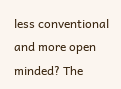less conventional and more open minded? The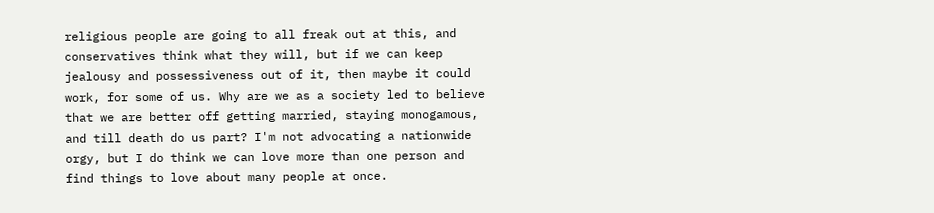religious people are going to all freak out at this, and conservatives think what they will, but if we can keep jealousy and possessiveness out of it, then maybe it could work, for some of us. Why are we as a society led to believe that we are better off getting married, staying monogamous, and till death do us part? I'm not advocating a nationwide orgy, but I do think we can love more than one person and find things to love about many people at once.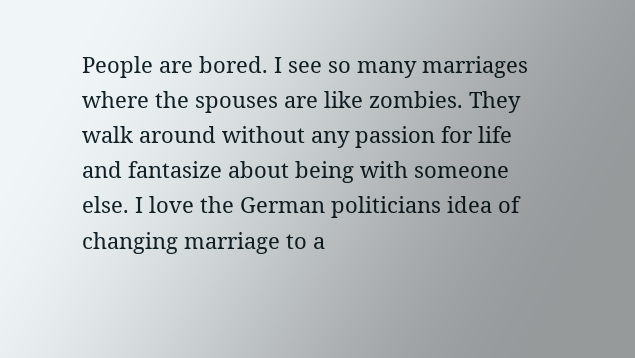People are bored. I see so many marriages where the spouses are like zombies. They walk around without any passion for life and fantasize about being with someone else. I love the German politicians idea of changing marriage to a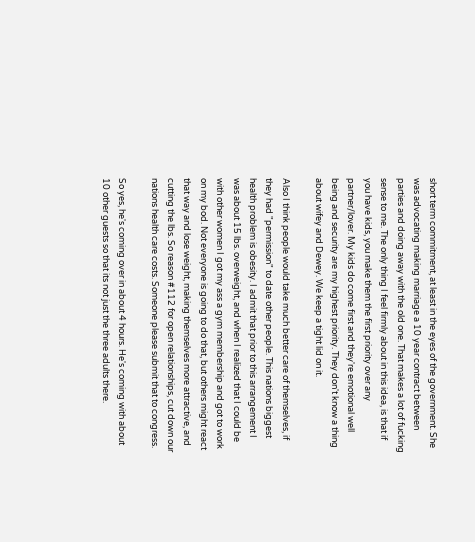short term commitment, at least in the eyes of the government. She was advocating making marriage a 10 year contract between parties and doing away with the old one. That makes a lot of fucking sense to me. The only thing I feel firmly about in this idea, is that if you have kids, you make them the first priority over any partner/lover. My kids do come first and they're emotional well being and security are my highest priority. They don't know a thing about wifey and Dewey. We keep a tight lid on it.

Also I think people would take much better care of themselves, if they had "permission" to date other people. This nations biggest health problem is obesity. I admit that prior to this arrangement I was about 15 lbs. overweight, and when I realized that I could be with other women I got my ass a gym membership and got to work on my bod. Not everyone is going to do that, but others might react that way and lose weight, making themselves more attractive, and cutting the lbs. So reason #112 for open relationships, cut down our nations health care costs. Someone please submit that to congress.

So yes, he's coming over in about 4 hours. He's coming with about 10 other guests so that its not just the three adults there.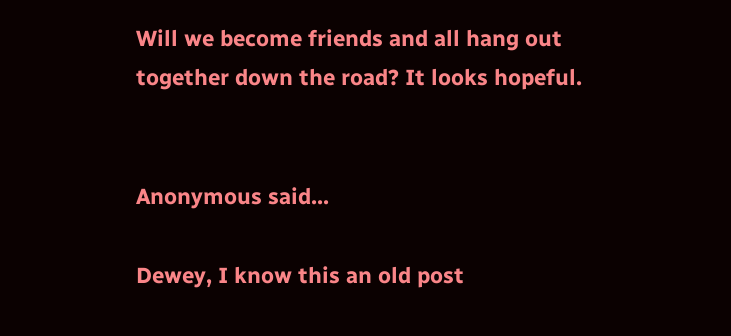Will we become friends and all hang out together down the road? It looks hopeful.


Anonymous said...

Dewey, I know this an old post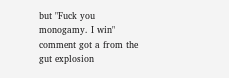but "Fuck you monogamy. I win" comment got a from the gut explosion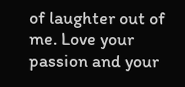of laughter out of me. Love your passion and your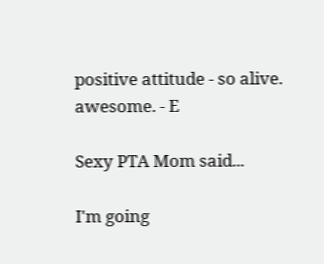positive attitude - so alive. awesome. - E

Sexy PTA Mom said...

I'm going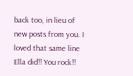back too, in lieu of new posts from you. I loved that same line Ella did!! You rock!!